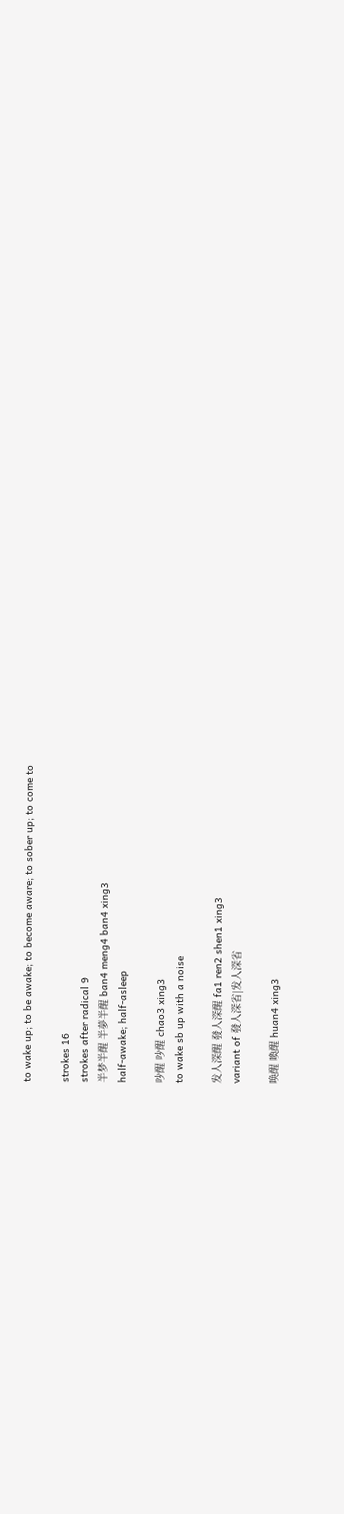to wake up; to be awake; to become aware; to sober up; to come to

strokes 16
strokes after radical 9
半梦半醒 半夢半醒 ban4 meng4 ban4 xing3
half-awake; half-asleep

吵醒 吵醒 chao3 xing3
to wake sb up with a noise

发人深醒 發人深醒 fa1 ren2 shen1 xing3
variant of 發人深省|发人深省

唤醒 喚醒 huan4 xing3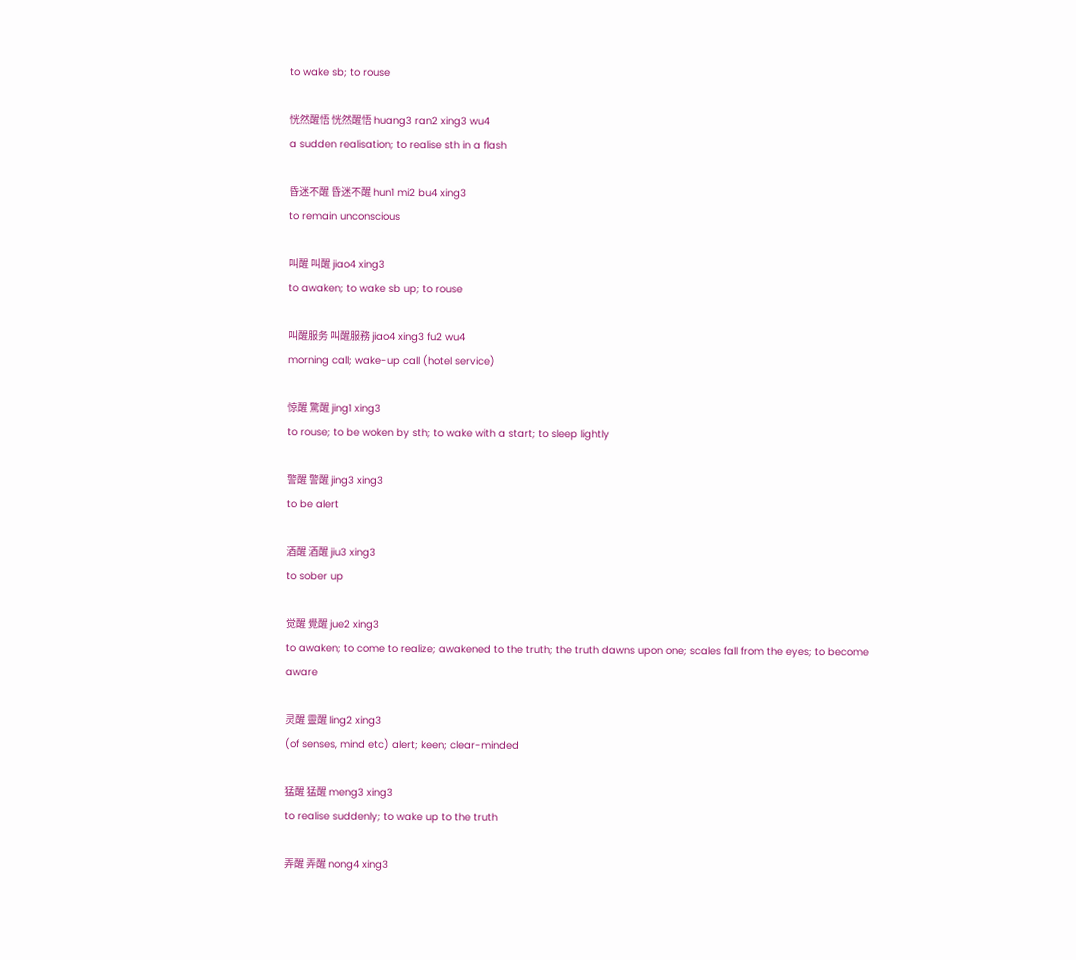to wake sb; to rouse

恍然醒悟 恍然醒悟 huang3 ran2 xing3 wu4
a sudden realisation; to realise sth in a flash

昏迷不醒 昏迷不醒 hun1 mi2 bu4 xing3
to remain unconscious

叫醒 叫醒 jiao4 xing3
to awaken; to wake sb up; to rouse

叫醒服务 叫醒服務 jiao4 xing3 fu2 wu4
morning call; wake-up call (hotel service)

惊醒 驚醒 jing1 xing3
to rouse; to be woken by sth; to wake with a start; to sleep lightly

警醒 警醒 jing3 xing3
to be alert

酒醒 酒醒 jiu3 xing3
to sober up

觉醒 覺醒 jue2 xing3
to awaken; to come to realize; awakened to the truth; the truth dawns upon one; scales fall from the eyes; to become aware

灵醒 靈醒 ling2 xing3
(of senses, mind etc) alert; keen; clear-minded

猛醒 猛醒 meng3 xing3
to realise suddenly; to wake up to the truth

弄醒 弄醒 nong4 xing3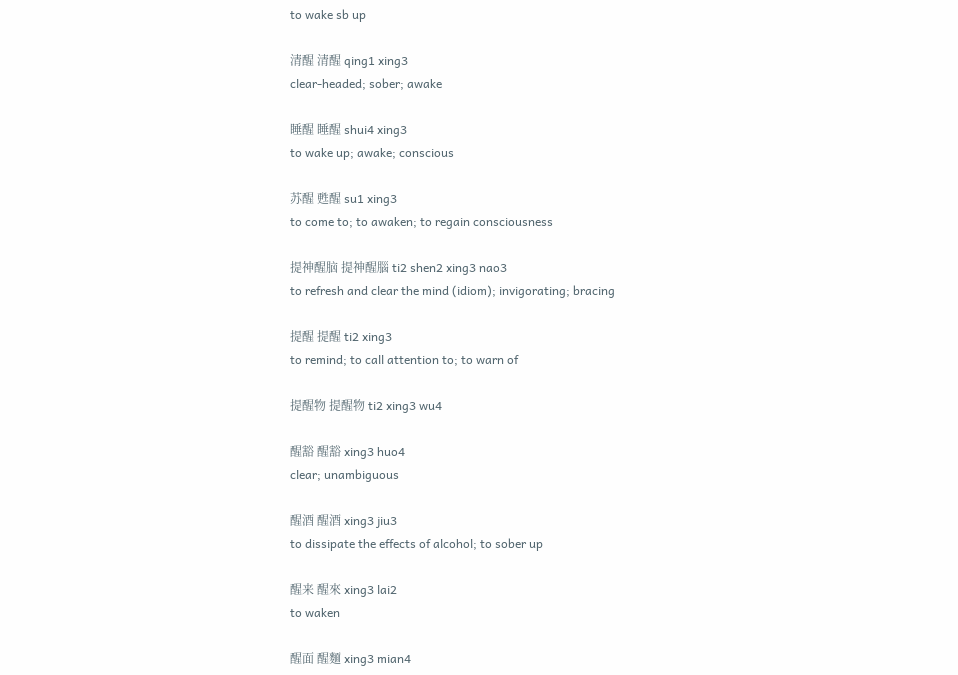to wake sb up

清醒 清醒 qing1 xing3
clear-headed; sober; awake

睡醒 睡醒 shui4 xing3
to wake up; awake; conscious

苏醒 甦醒 su1 xing3
to come to; to awaken; to regain consciousness

提神醒脑 提神醒腦 ti2 shen2 xing3 nao3
to refresh and clear the mind (idiom); invigorating; bracing

提醒 提醒 ti2 xing3
to remind; to call attention to; to warn of

提醒物 提醒物 ti2 xing3 wu4

醒豁 醒豁 xing3 huo4
clear; unambiguous

醒酒 醒酒 xing3 jiu3
to dissipate the effects of alcohol; to sober up

醒来 醒來 xing3 lai2
to waken

醒面 醒麵 xing3 mian4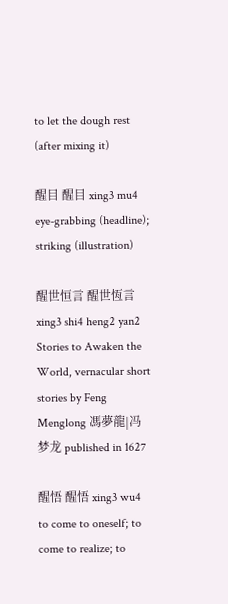to let the dough rest (after mixing it)

醒目 醒目 xing3 mu4
eye-grabbing (headline); striking (illustration)

醒世恒言 醒世恆言 xing3 shi4 heng2 yan2
Stories to Awaken the World, vernacular short stories by Feng Menglong 馮夢龍|冯梦龙 published in 1627

醒悟 醒悟 xing3 wu4
to come to oneself; to come to realize; to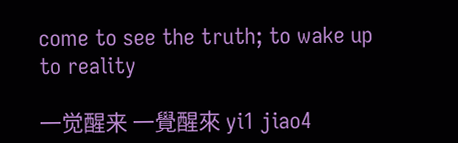come to see the truth; to wake up to reality

一觉醒来 一覺醒來 yi1 jiao4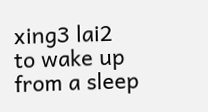xing3 lai2
to wake up from a sleep